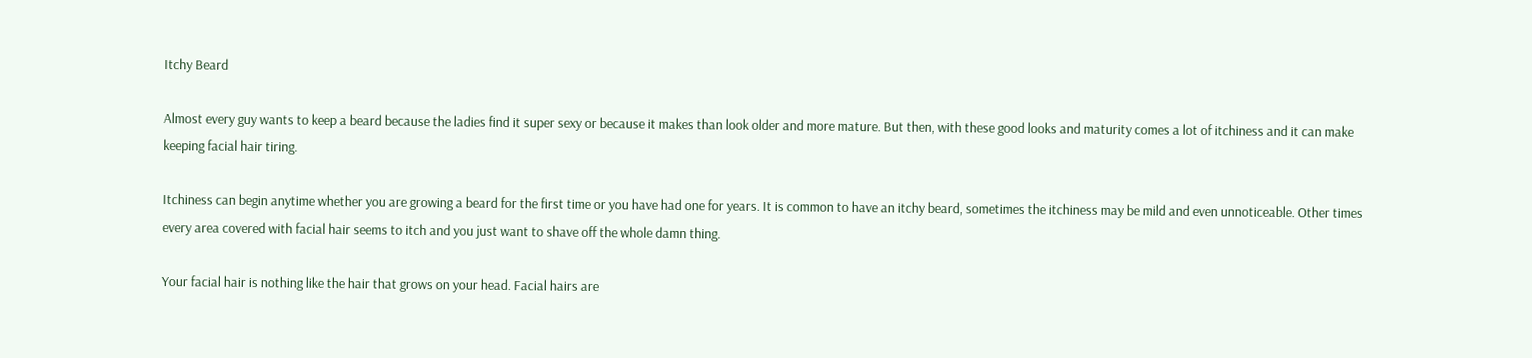Itchy Beard

Almost every guy wants to keep a beard because the ladies find it super sexy or because it makes than look older and more mature. But then, with these good looks and maturity comes a lot of itchiness and it can make keeping facial hair tiring.

Itchiness can begin anytime whether you are growing a beard for the first time or you have had one for years. It is common to have an itchy beard, sometimes the itchiness may be mild and even unnoticeable. Other times every area covered with facial hair seems to itch and you just want to shave off the whole damn thing.

Your facial hair is nothing like the hair that grows on your head. Facial hairs are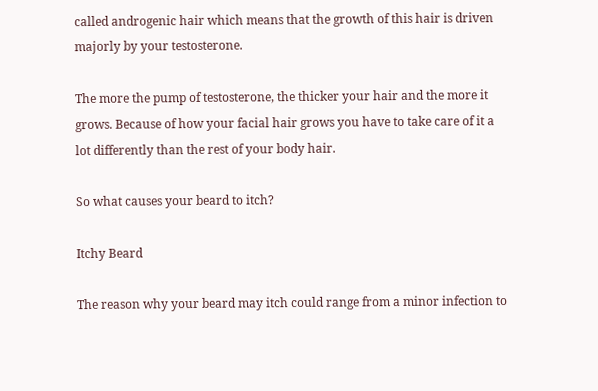called androgenic hair which means that the growth of this hair is driven majorly by your testosterone.

The more the pump of testosterone, the thicker your hair and the more it grows. Because of how your facial hair grows you have to take care of it a lot differently than the rest of your body hair.

So what causes your beard to itch?

Itchy Beard

The reason why your beard may itch could range from a minor infection to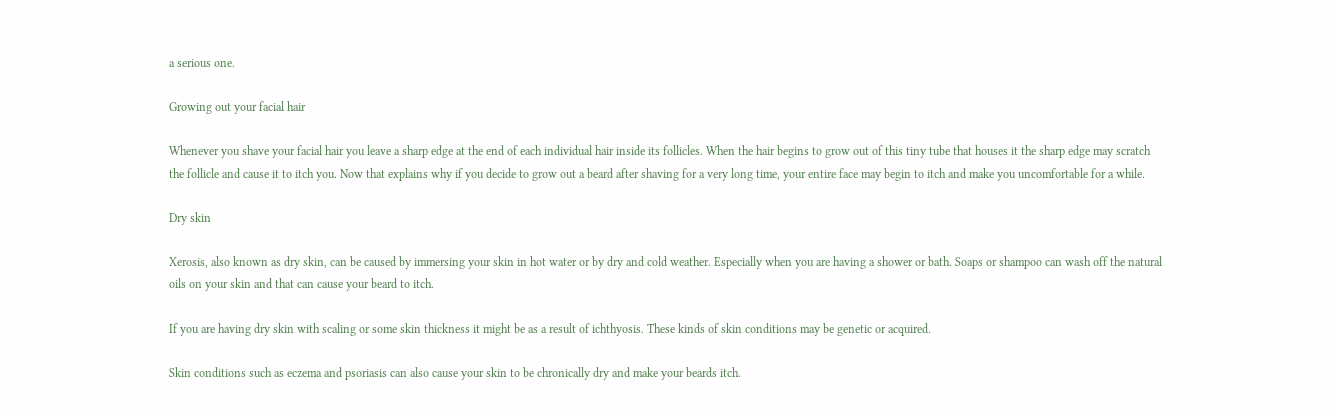a serious one.

Growing out your facial hair

Whenever you shave your facial hair you leave a sharp edge at the end of each individual hair inside its follicles. When the hair begins to grow out of this tiny tube that houses it the sharp edge may scratch the follicle and cause it to itch you. Now that explains why if you decide to grow out a beard after shaving for a very long time, your entire face may begin to itch and make you uncomfortable for a while.

Dry skin

Xerosis, also known as dry skin, can be caused by immersing your skin in hot water or by dry and cold weather. Especially when you are having a shower or bath. Soaps or shampoo can wash off the natural oils on your skin and that can cause your beard to itch.

If you are having dry skin with scaling or some skin thickness it might be as a result of ichthyosis. These kinds of skin conditions may be genetic or acquired.

Skin conditions such as eczema and psoriasis can also cause your skin to be chronically dry and make your beards itch.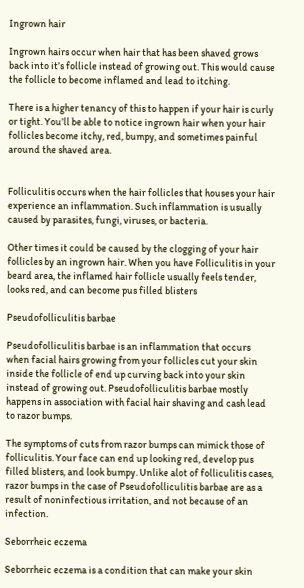Ingrown hair

Ingrown hairs occur when hair that has been shaved grows back into it’s follicle instead of growing out. This would cause the follicle to become inflamed and lead to itching.

There is a higher tenancy of this to happen if your hair is curly or tight. You’ll be able to notice ingrown hair when your hair follicles become itchy, red, bumpy, and sometimes painful around the shaved area.


Folliculitis occurs when the hair follicles that houses your hair experience an inflammation. Such inflammation is usually caused by parasites, fungi, viruses, or bacteria.

Other times it could be caused by the clogging of your hair follicles by an ingrown hair. When you have Folliculitis in your beard area, the inflamed hair follicle usually feels tender, looks red, and can become pus filled blisters

Pseudofolliculitis barbae

Pseudofolliculitis barbae is an inflammation that occurs when facial hairs growing from your follicles cut your skin inside the follicle of end up curving back into your skin instead of growing out. Pseudofolliculitis barbae mostly happens in association with facial hair shaving and cash lead to razor bumps.

The symptoms of cuts from razor bumps can mimick those of folliculitis. Your face can end up looking red, develop pus filled blisters, and look bumpy. Unlike alot of folliculitis cases, razor bumps in the case of Pseudofolliculitis barbae are as a result of noninfectious irritation, and not because of an infection.

Seborrheic eczema

Seborrheic eczema is a condition that can make your skin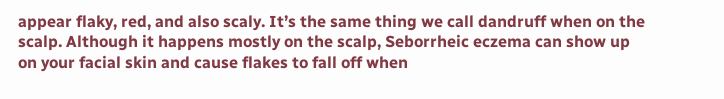appear flaky, red, and also scaly. It’s the same thing we call dandruff when on the scalp. Although it happens mostly on the scalp, Seborrheic eczema can show up on your facial skin and cause flakes to fall off when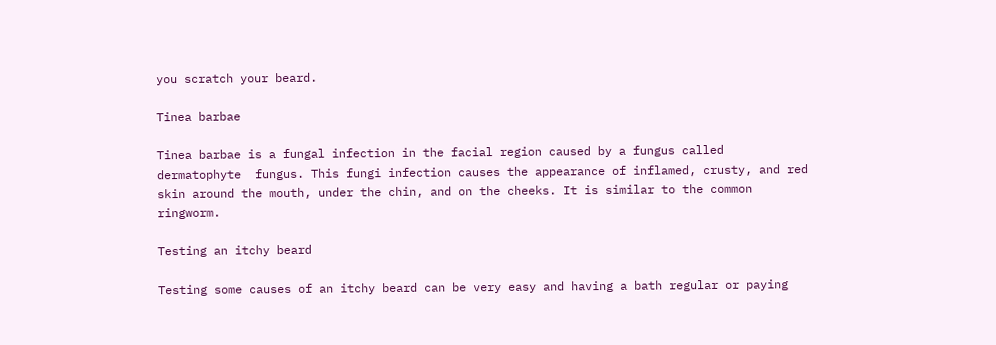you scratch your beard.

Tinea barbae

Tinea barbae is a fungal infection in the facial region caused by a fungus called dermatophyte  fungus. This fungi infection causes the appearance of inflamed, crusty, and red skin around the mouth, under the chin, and on the cheeks. It is similar to the common ringworm.

Testing an itchy beard

Testing some causes of an itchy beard can be very easy and having a bath regular or paying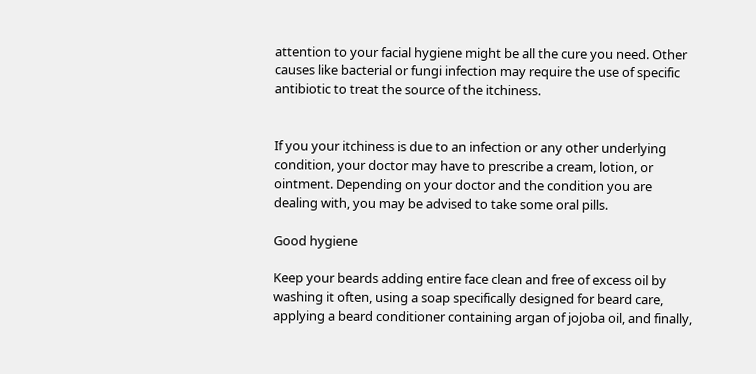attention to your facial hygiene might be all the cure you need. Other causes like bacterial or fungi infection may require the use of specific antibiotic to treat the source of the itchiness.


If you your itchiness is due to an infection or any other underlying condition, your doctor may have to prescribe a cream, lotion, or ointment. Depending on your doctor and the condition you are dealing with, you may be advised to take some oral pills.

Good hygiene

Keep your beards adding entire face clean and free of excess oil by washing it often, using a soap specifically designed for beard care, applying a beard conditioner containing argan of jojoba oil, and finally,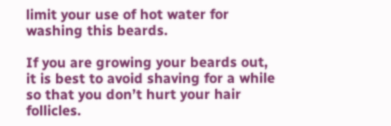limit your use of hot water for washing this beards.

If you are growing your beards out, it is best to avoid shaving for a while so that you don’t hurt your hair follicles.